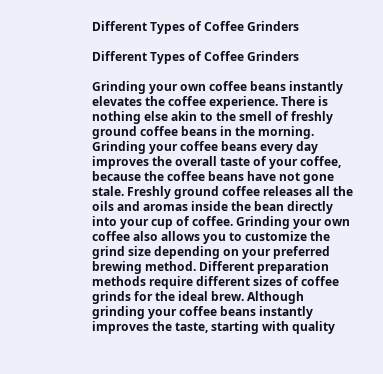Different Types of Coffee Grinders

Different Types of Coffee Grinders

Grinding your own coffee beans instantly elevates the coffee experience. There is nothing else akin to the smell of freshly ground coffee beans in the morning. Grinding your coffee beans every day improves the overall taste of your coffee, because the coffee beans have not gone stale. Freshly ground coffee releases all the oils and aromas inside the bean directly into your cup of coffee. Grinding your own coffee also allows you to customize the grind size depending on your preferred brewing method. Different preparation methods require different sizes of coffee grinds for the ideal brew. Although grinding your coffee beans instantly improves the taste, starting with quality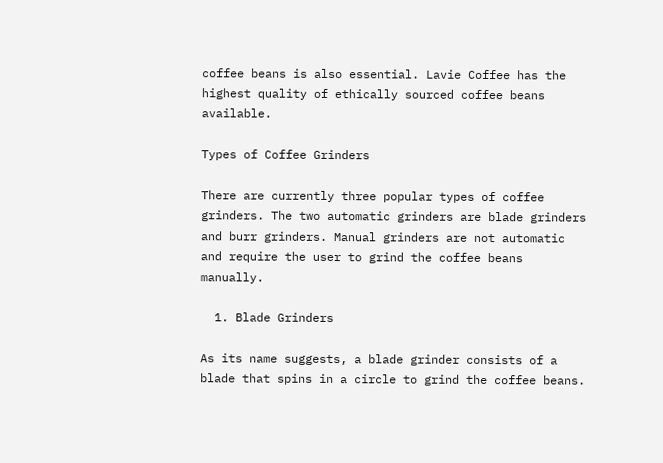coffee beans is also essential. Lavie Coffee has the highest quality of ethically sourced coffee beans available.

Types of Coffee Grinders

There are currently three popular types of coffee grinders. The two automatic grinders are blade grinders and burr grinders. Manual grinders are not automatic and require the user to grind the coffee beans manually.

  1. Blade Grinders

As its name suggests, a blade grinder consists of a blade that spins in a circle to grind the coffee beans.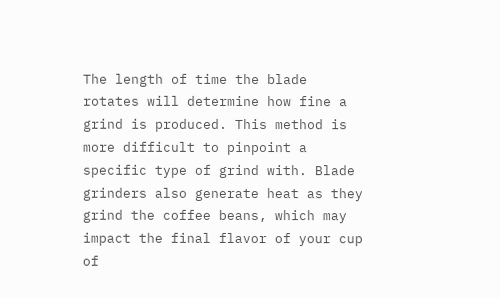The length of time the blade rotates will determine how fine a grind is produced. This method is more difficult to pinpoint a specific type of grind with. Blade grinders also generate heat as they grind the coffee beans, which may impact the final flavor of your cup of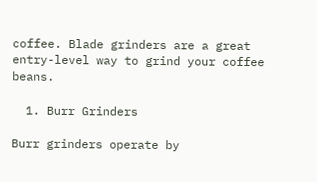coffee. Blade grinders are a great entry-level way to grind your coffee beans.

  1. Burr Grinders

Burr grinders operate by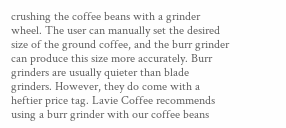crushing the coffee beans with a grinder wheel. The user can manually set the desired size of the ground coffee, and the burr grinder can produce this size more accurately. Burr grinders are usually quieter than blade grinders. However, they do come with a heftier price tag. Lavie Coffee recommends using a burr grinder with our coffee beans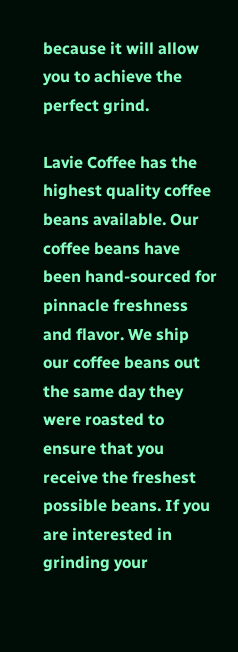because it will allow you to achieve the perfect grind.

Lavie Coffee has the highest quality coffee beans available. Our coffee beans have been hand-sourced for pinnacle freshness and flavor. We ship our coffee beans out the same day they were roasted to ensure that you receive the freshest possible beans. If you are interested in grinding your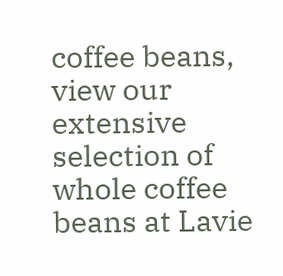coffee beans, view our extensive selection of whole coffee beans at Lavie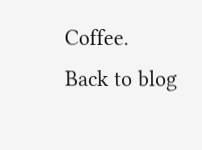Coffee.
Back to blog